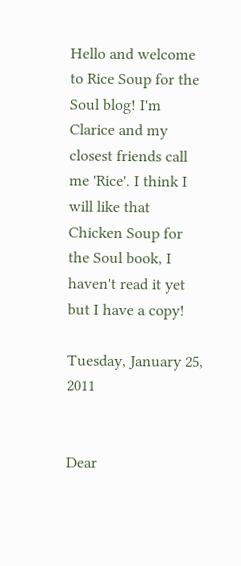Hello and welcome to Rice Soup for the Soul blog! I'm Clarice and my closest friends call me 'Rice'. I think I will like that Chicken Soup for the Soul book, I haven't read it yet but I have a copy!

Tuesday, January 25, 2011


Dear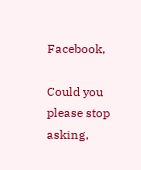Facebook,

Could you please stop asking,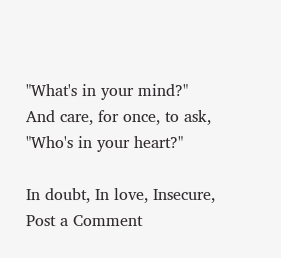"What's in your mind?"
And care, for once, to ask,
"Who's in your heart?"

In doubt, In love, Insecure,
Post a Comment